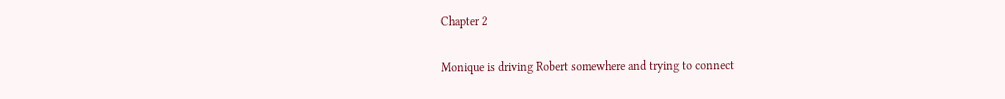Chapter 2

Monique is driving Robert somewhere and trying to connect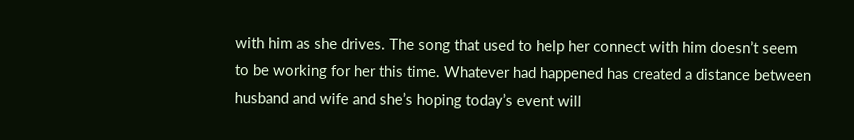with him as she drives. The song that used to help her connect with him doesn’t seem to be working for her this time. Whatever had happened has created a distance between husband and wife and she’s hoping today’s event will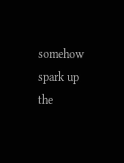somehow spark up the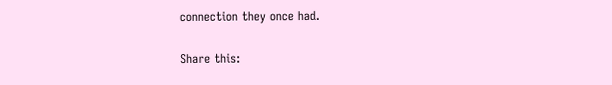connection they once had.

Share this: